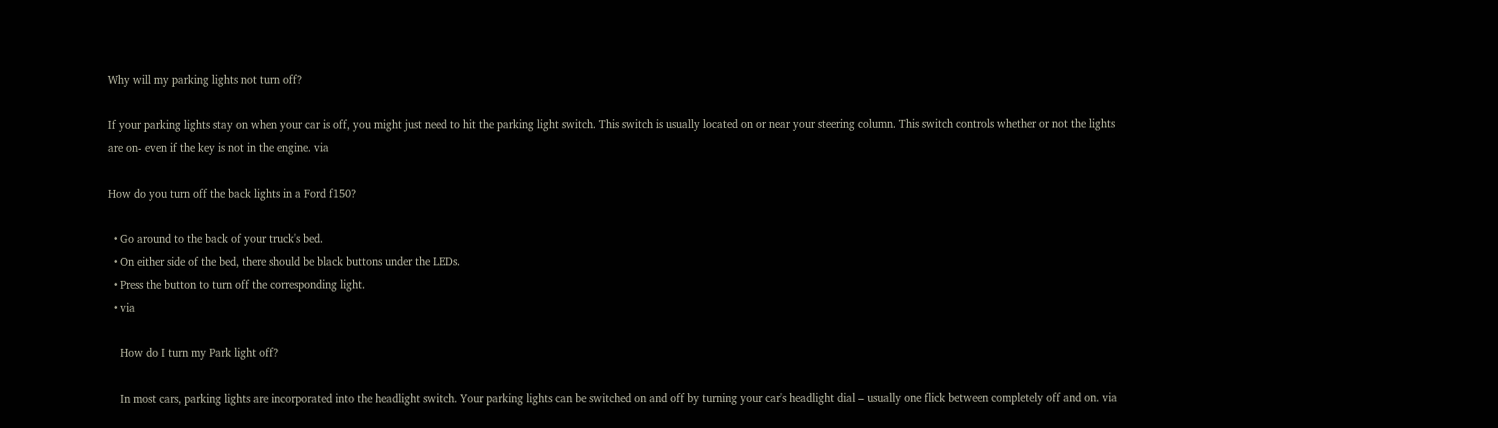Why will my parking lights not turn off?

If your parking lights stay on when your car is off, you might just need to hit the parking light switch. This switch is usually located on or near your steering column. This switch controls whether or not the lights are on- even if the key is not in the engine. via

How do you turn off the back lights in a Ford f150?

  • Go around to the back of your truck's bed.
  • On either side of the bed, there should be black buttons under the LEDs.
  • Press the button to turn off the corresponding light.
  • via

    How do I turn my Park light off?

    In most cars, parking lights are incorporated into the headlight switch. Your parking lights can be switched on and off by turning your car's headlight dial – usually one flick between completely off and on. via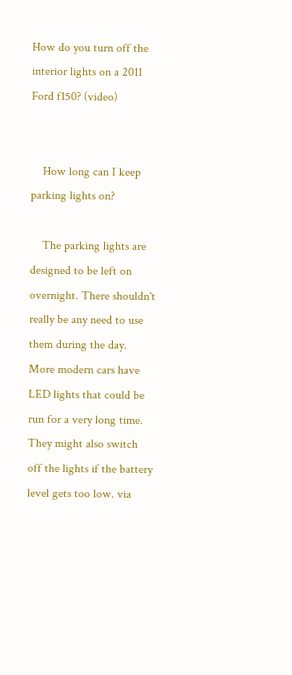How do you turn off the interior lights on a 2011 Ford f150? (video)


    How long can I keep parking lights on?

    The parking lights are designed to be left on overnight. There shouldn't really be any need to use them during the day. More modern cars have LED lights that could be run for a very long time. They might also switch off the lights if the battery level gets too low. via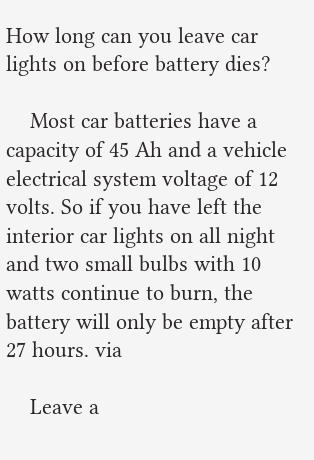How long can you leave car lights on before battery dies?

    Most car batteries have a capacity of 45 Ah and a vehicle electrical system voltage of 12 volts. So if you have left the interior car lights on all night and two small bulbs with 10 watts continue to burn, the battery will only be empty after 27 hours. via

    Leave a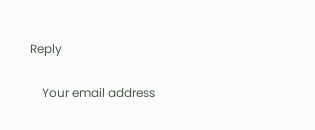Reply

    Your email address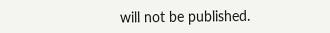will not be published.